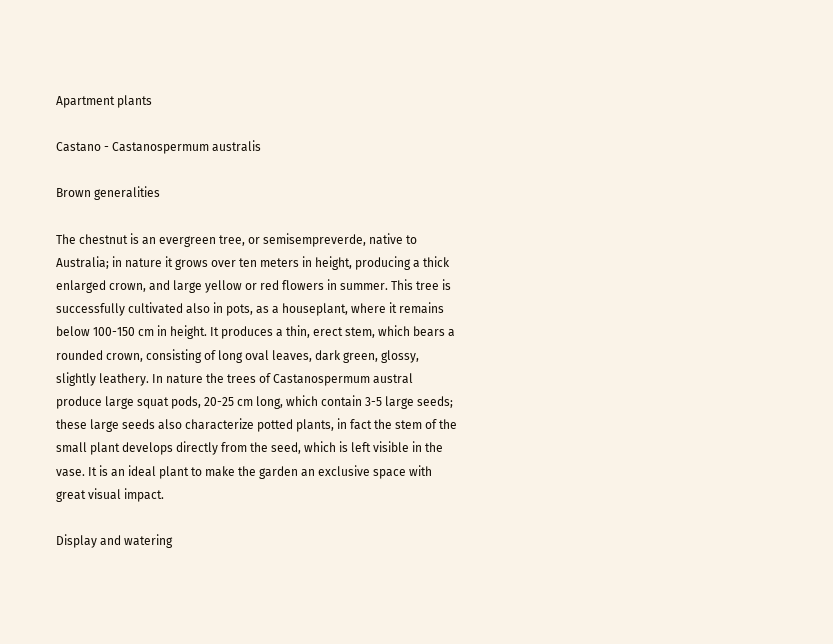Apartment plants

Castano - Castanospermum australis

Brown generalities

The chestnut is an evergreen tree, or semisempreverde, native to Australia; in nature it grows over ten meters in height, producing a thick enlarged crown, and large yellow or red flowers in summer. This tree is successfully cultivated also in pots, as a houseplant, where it remains below 100-150 cm in height. It produces a thin, erect stem, which bears a rounded crown, consisting of long oval leaves, dark green, glossy, slightly leathery. In nature the trees of Castanospermum austral produce large squat pods, 20-25 cm long, which contain 3-5 large seeds; these large seeds also characterize potted plants, in fact the stem of the small plant develops directly from the seed, which is left visible in the vase. It is an ideal plant to make the garden an exclusive space with great visual impact.

Display and watering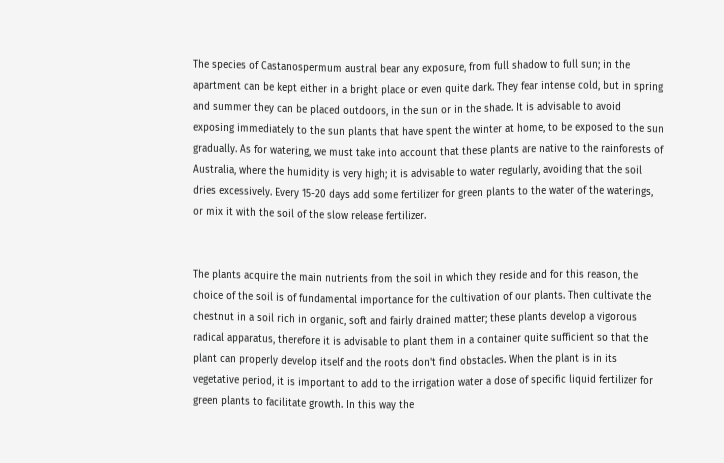The species of Castanospermum austral bear any exposure, from full shadow to full sun; in the apartment can be kept either in a bright place or even quite dark. They fear intense cold, but in spring and summer they can be placed outdoors, in the sun or in the shade. It is advisable to avoid exposing immediately to the sun plants that have spent the winter at home, to be exposed to the sun gradually. As for watering, we must take into account that these plants are native to the rainforests of Australia, where the humidity is very high; it is advisable to water regularly, avoiding that the soil dries excessively. Every 15-20 days add some fertilizer for green plants to the water of the waterings, or mix it with the soil of the slow release fertilizer.


The plants acquire the main nutrients from the soil in which they reside and for this reason, the choice of the soil is of fundamental importance for the cultivation of our plants. Then cultivate the chestnut in a soil rich in organic, soft and fairly drained matter; these plants develop a vigorous radical apparatus, therefore it is advisable to plant them in a container quite sufficient so that the plant can properly develop itself and the roots don't find obstacles. When the plant is in its vegetative period, it is important to add to the irrigation water a dose of specific liquid fertilizer for green plants to facilitate growth. In this way the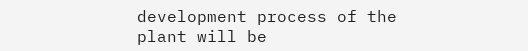development process of the plant will be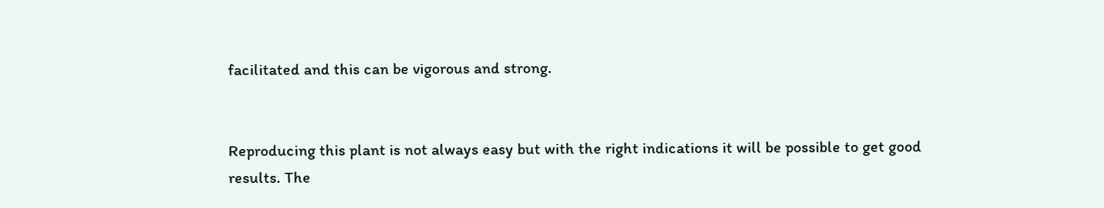facilitated and this can be vigorous and strong.


Reproducing this plant is not always easy but with the right indications it will be possible to get good results. The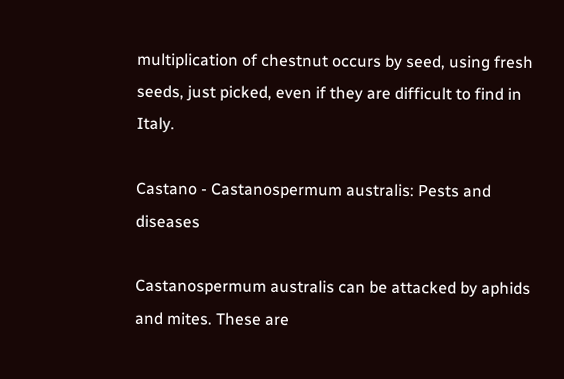multiplication of chestnut occurs by seed, using fresh seeds, just picked, even if they are difficult to find in Italy.

Castano - Castanospermum australis: Pests and diseases

Castanospermum australis can be attacked by aphids and mites. These are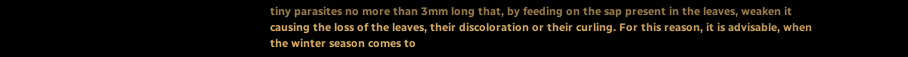tiny parasites no more than 3mm long that, by feeding on the sap present in the leaves, weaken it causing the loss of the leaves, their discoloration or their curling. For this reason, it is advisable, when the winter season comes to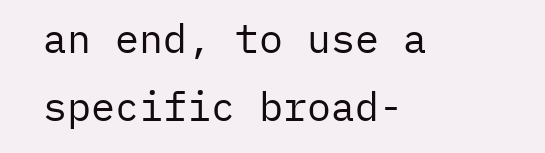an end, to use a specific broad-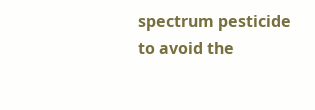spectrum pesticide to avoid the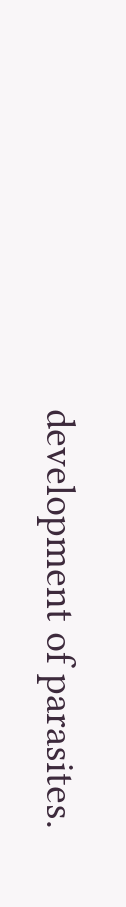development of parasites.